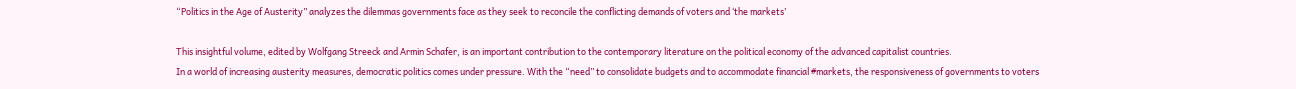“Politics in the Age of Austerity” analyzes the dilemmas governments face as they seek to reconcile the conflicting demands of voters and ‘the markets’

This insightful volume, edited by Wolfgang Streeck and Armin Schafer, is an important contribution to the contemporary literature on the political economy of the advanced capitalist countries.
In a world of increasing austerity measures, democratic politics comes under pressure. With the “need” to consolidate budgets and to accommodate financial #markets, the responsiveness of governments to voters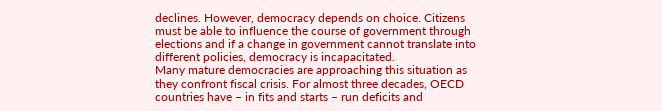declines. However, democracy depends on choice. Citizens must be able to influence the course of government through elections and if a change in government cannot translate into different policies, democracy is incapacitated.
Many mature democracies are approaching this situation as they confront fiscal crisis. For almost three decades, OECD countries have – in fits and starts – run deficits and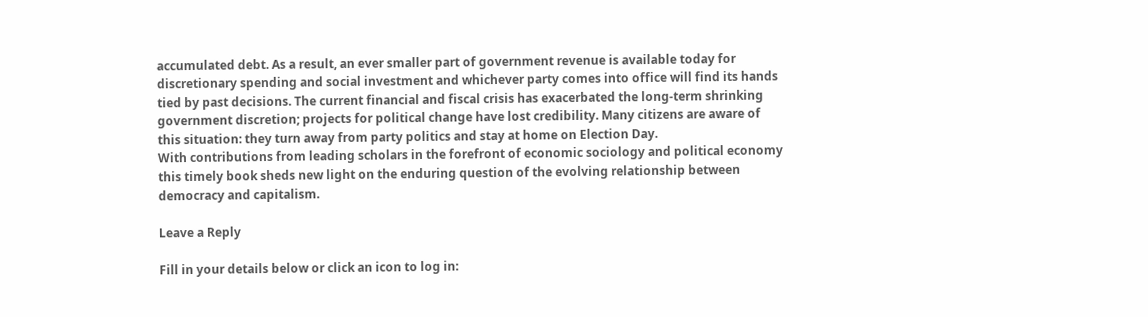accumulated debt. As a result, an ever smaller part of government revenue is available today for discretionary spending and social investment and whichever party comes into office will find its hands tied by past decisions. The current financial and fiscal crisis has exacerbated the long-term shrinking government discretion; projects for political change have lost credibility. Many citizens are aware of this situation: they turn away from party politics and stay at home on Election Day.
With contributions from leading scholars in the forefront of economic sociology and political economy this timely book sheds new light on the enduring question of the evolving relationship between democracy and capitalism.

Leave a Reply

Fill in your details below or click an icon to log in: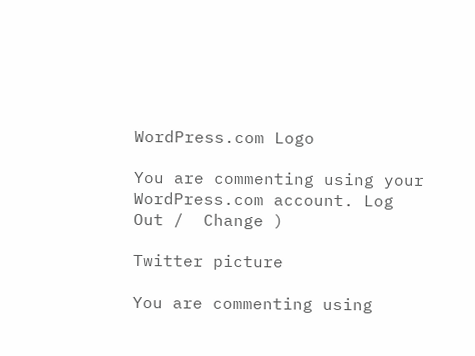WordPress.com Logo

You are commenting using your WordPress.com account. Log Out /  Change )

Twitter picture

You are commenting using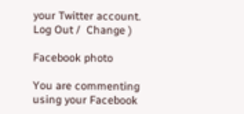your Twitter account. Log Out /  Change )

Facebook photo

You are commenting using your Facebook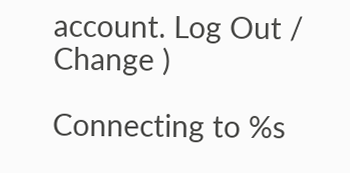account. Log Out /  Change )

Connecting to %s